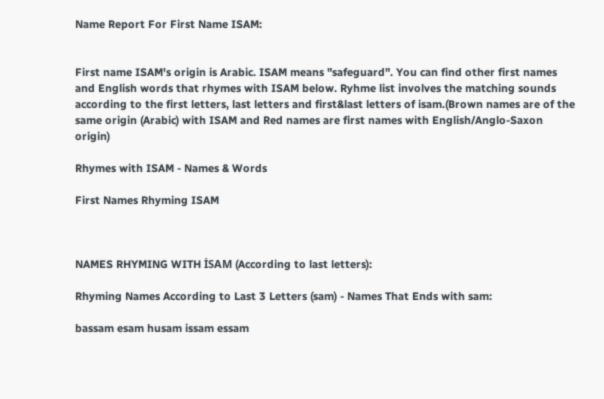Name Report For First Name ISAM:


First name ISAM's origin is Arabic. ISAM means "safeguard". You can find other first names and English words that rhymes with ISAM below. Ryhme list involves the matching sounds according to the first letters, last letters and first&last letters of isam.(Brown names are of the same origin (Arabic) with ISAM and Red names are first names with English/Anglo-Saxon origin)

Rhymes with ISAM - Names & Words

First Names Rhyming ISAM



NAMES RHYMING WITH İSAM (According to last letters):

Rhyming Names According to Last 3 Letters (sam) - Names That Ends with sam:

bassam esam husam issam essam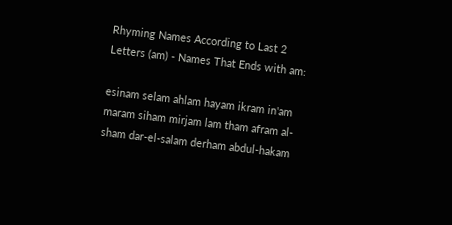Rhyming Names According to Last 2 Letters (am) - Names That Ends with am:

esinam selam ahlam hayam ikram in'am maram siham mirjam lam tham afram al-sham dar-el-salam derham abdul-hakam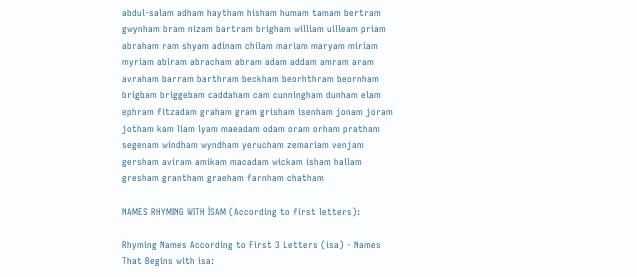abdul-salam adham haytham hisham humam tamam bertram gwynham bram nizam bartram brigham william uilleam priam abraham ram shyam adinam chilam mariam maryam miriam myriam abiram abracham abram adam addam amram aram avraham barram barthram beckham beorhthram beornham brigbam briggebam caddaham cam cunningham dunham elam ephram fitzadam graham gram grisham isenham jonam joram jotham kam liam lyam maeadam odam oram orham pratham segenam windham wyndham yerucham zemariam venjam gersham aviram amikam macadam wickam isham hallam gresham grantham graeham farnham chatham

NAMES RHYMING WITH İSAM (According to first letters):

Rhyming Names According to First 3 Letters (isa) - Names That Begins with isa: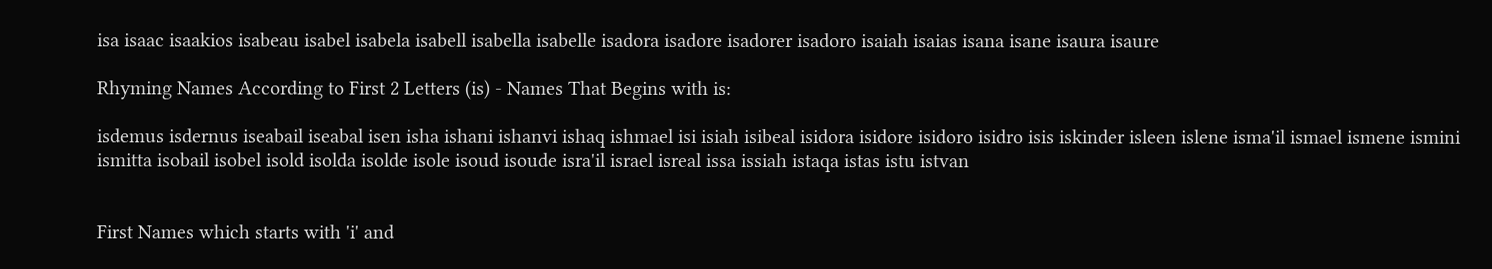isa isaac isaakios isabeau isabel isabela isabell isabella isabelle isadora isadore isadorer isadoro isaiah isaias isana isane isaura isaure

Rhyming Names According to First 2 Letters (is) - Names That Begins with is:

isdemus isdernus iseabail iseabal isen isha ishani ishanvi ishaq ishmael isi isiah isibeal isidora isidore isidoro isidro isis iskinder isleen islene isma'il ismael ismene ismini ismitta isobail isobel isold isolda isolde isole isoud isoude isra'il israel isreal issa issiah istaqa istas istu istvan


First Names which starts with 'i' and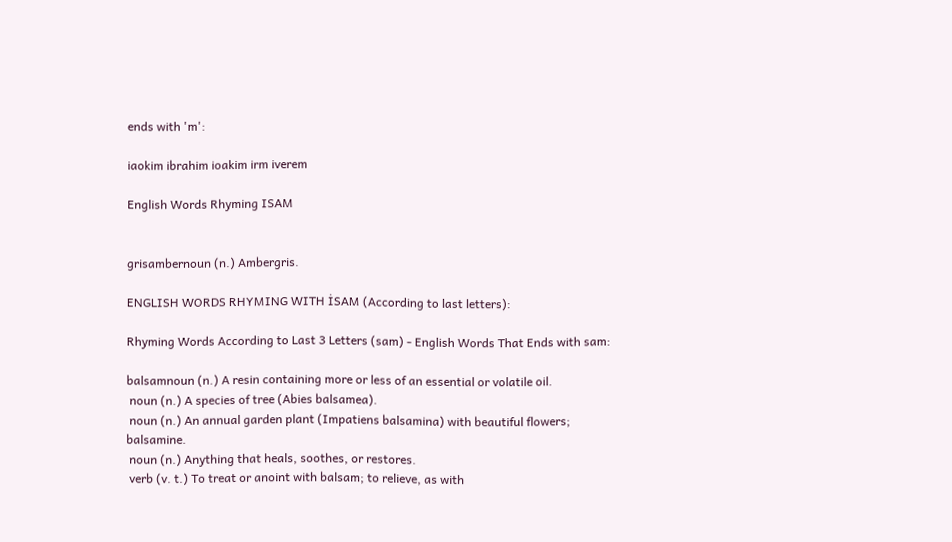ends with 'm':

iaokim ibrahim ioakim irm iverem

English Words Rhyming ISAM


grisambernoun (n.) Ambergris.

ENGLISH WORDS RHYMING WITH İSAM (According to last letters):

Rhyming Words According to Last 3 Letters (sam) - English Words That Ends with sam:

balsamnoun (n.) A resin containing more or less of an essential or volatile oil.
 noun (n.) A species of tree (Abies balsamea).
 noun (n.) An annual garden plant (Impatiens balsamina) with beautiful flowers; balsamine.
 noun (n.) Anything that heals, soothes, or restores.
 verb (v. t.) To treat or anoint with balsam; to relieve, as with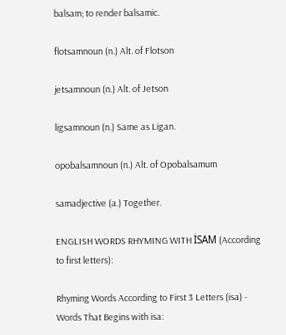balsam; to render balsamic.

flotsamnoun (n.) Alt. of Flotson

jetsamnoun (n.) Alt. of Jetson

ligsamnoun (n.) Same as Ligan.

opobalsamnoun (n.) Alt. of Opobalsamum

samadjective (a.) Together.

ENGLISH WORDS RHYMING WITH İSAM (According to first letters):

Rhyming Words According to First 3 Letters (isa) - Words That Begins with isa: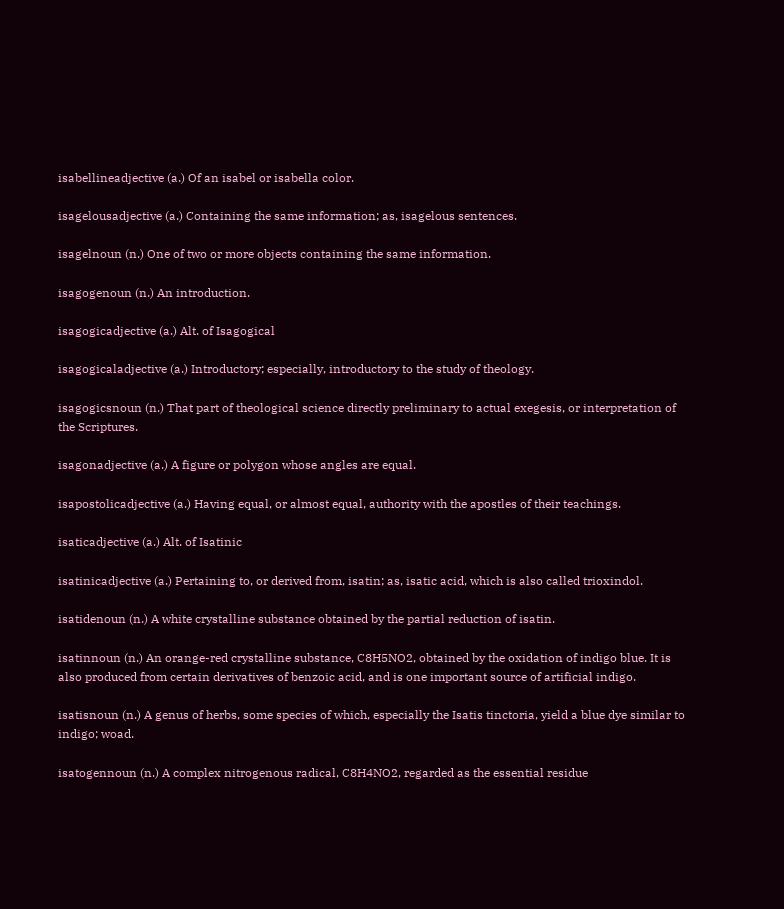isabellineadjective (a.) Of an isabel or isabella color.

isagelousadjective (a.) Containing the same information; as, isagelous sentences.

isagelnoun (n.) One of two or more objects containing the same information.

isagogenoun (n.) An introduction.

isagogicadjective (a.) Alt. of Isagogical

isagogicaladjective (a.) Introductory; especially, introductory to the study of theology.

isagogicsnoun (n.) That part of theological science directly preliminary to actual exegesis, or interpretation of the Scriptures.

isagonadjective (a.) A figure or polygon whose angles are equal.

isapostolicadjective (a.) Having equal, or almost equal, authority with the apostles of their teachings.

isaticadjective (a.) Alt. of Isatinic

isatinicadjective (a.) Pertaining to, or derived from, isatin; as, isatic acid, which is also called trioxindol.

isatidenoun (n.) A white crystalline substance obtained by the partial reduction of isatin.

isatinnoun (n.) An orange-red crystalline substance, C8H5NO2, obtained by the oxidation of indigo blue. It is also produced from certain derivatives of benzoic acid, and is one important source of artificial indigo.

isatisnoun (n.) A genus of herbs, some species of which, especially the Isatis tinctoria, yield a blue dye similar to indigo; woad.

isatogennoun (n.) A complex nitrogenous radical, C8H4NO2, regarded as the essential residue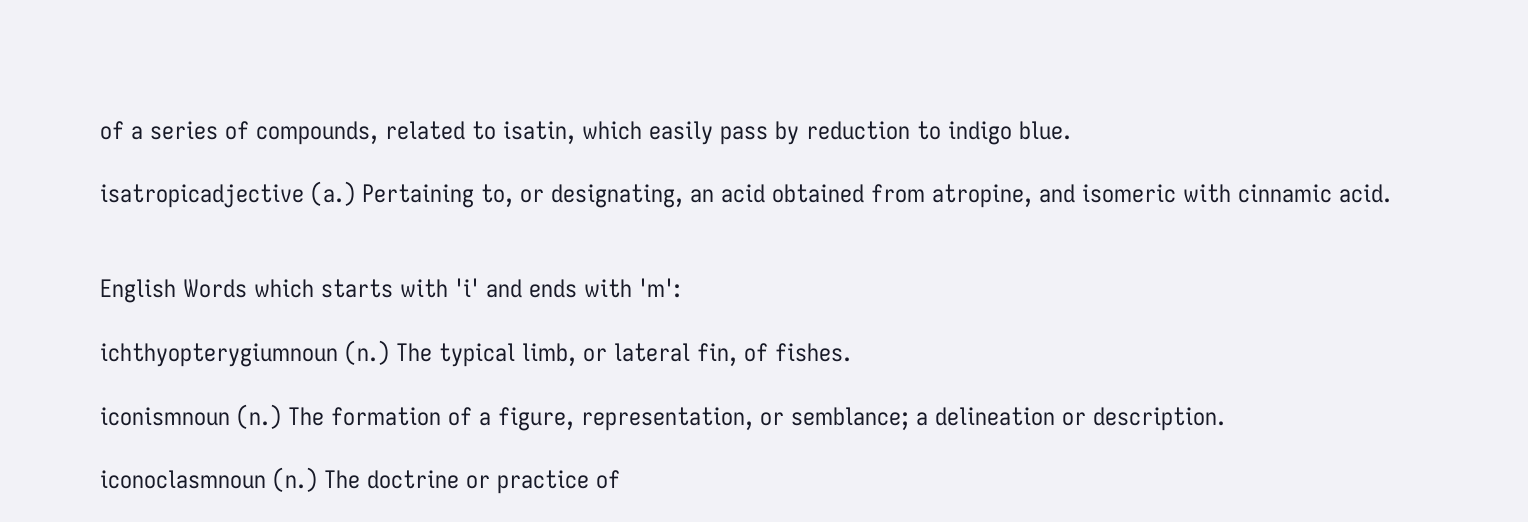of a series of compounds, related to isatin, which easily pass by reduction to indigo blue.

isatropicadjective (a.) Pertaining to, or designating, an acid obtained from atropine, and isomeric with cinnamic acid.


English Words which starts with 'i' and ends with 'm':

ichthyopterygiumnoun (n.) The typical limb, or lateral fin, of fishes.

iconismnoun (n.) The formation of a figure, representation, or semblance; a delineation or description.

iconoclasmnoun (n.) The doctrine or practice of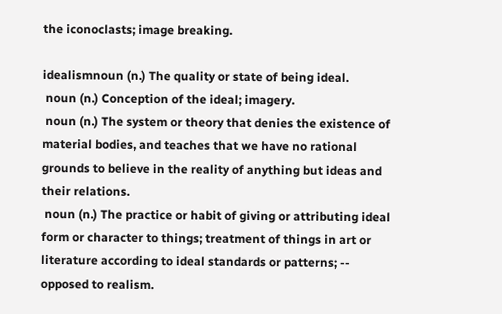the iconoclasts; image breaking.

idealismnoun (n.) The quality or state of being ideal.
 noun (n.) Conception of the ideal; imagery.
 noun (n.) The system or theory that denies the existence of material bodies, and teaches that we have no rational grounds to believe in the reality of anything but ideas and their relations.
 noun (n.) The practice or habit of giving or attributing ideal form or character to things; treatment of things in art or literature according to ideal standards or patterns; -- opposed to realism.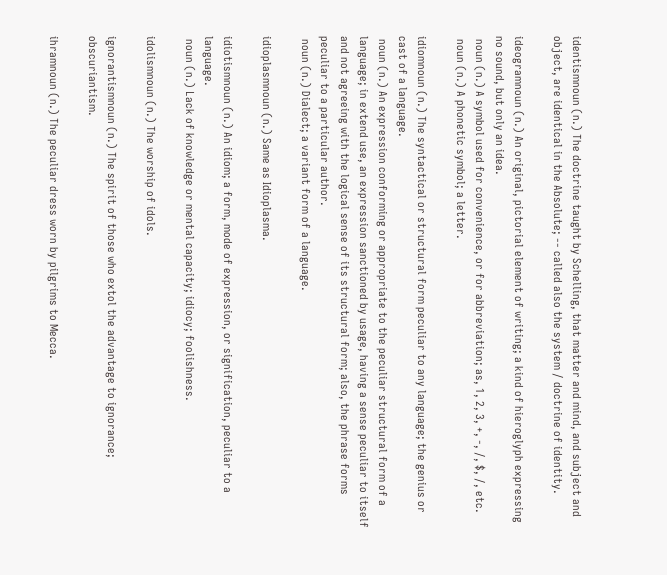identismnoun (n.) The doctrine taught by Schelling, that matter and mind, and subject and object, are identical in the Absolute; -- called also the system / doctrine of identity.

ideogramnoun (n.) An original, pictorial element of writing; a kind of hieroglyph expressing no sound, but only an idea.
 noun (n.) A symbol used for convenience, or for abbreviation; as, 1, 2, 3, +, -, /, $, /, etc.
 noun (n.) A phonetic symbol; a letter.

idiomnoun (n.) The syntactical or structural form peculiar to any language; the genius or cast of a language.
 noun (n.) An expression conforming or appropriate to the peculiar structural form of a language; in extend use, an expression sanctioned by usage, having a sense peculiar to itself and not agreeing with the logical sense of its structural form; also, the phrase forms peculiar to a particular author.
 noun (n.) Dialect; a variant form of a language.

idioplasmnoun (n.) Same as Idioplasma.

idiotismnoun (n.) An idiom; a form, mode of expression, or signification, peculiar to a language.
 noun (n.) Lack of knowledge or mental capacity; idiocy; foolishness.

idolismnoun (n.) The worship of idols.

ignorantismnoun (n.) The spirit of those who extol the advantage to ignorance; obscuriantism.

ihramnoun (n.) The peculiar dress worn by pilgrims to Mecca.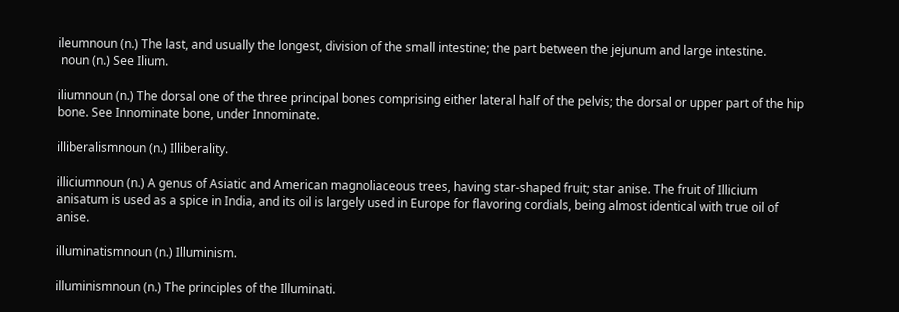ileumnoun (n.) The last, and usually the longest, division of the small intestine; the part between the jejunum and large intestine.
 noun (n.) See Ilium.

iliumnoun (n.) The dorsal one of the three principal bones comprising either lateral half of the pelvis; the dorsal or upper part of the hip bone. See Innominate bone, under Innominate.

illiberalismnoun (n.) Illiberality.

illiciumnoun (n.) A genus of Asiatic and American magnoliaceous trees, having star-shaped fruit; star anise. The fruit of Illicium anisatum is used as a spice in India, and its oil is largely used in Europe for flavoring cordials, being almost identical with true oil of anise.

illuminatismnoun (n.) Illuminism.

illuminismnoun (n.) The principles of the Illuminati.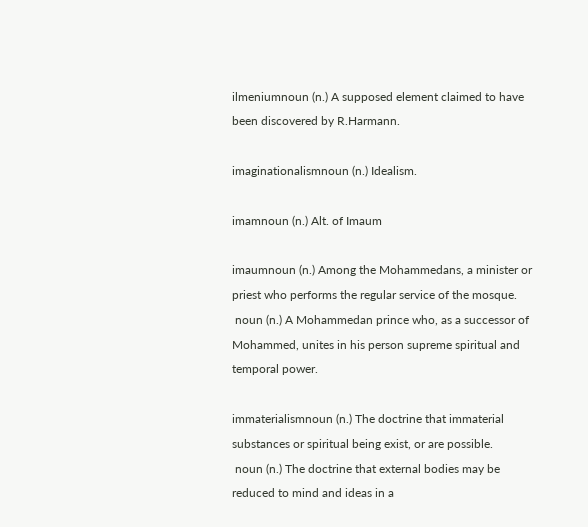ilmeniumnoun (n.) A supposed element claimed to have been discovered by R.Harmann.

imaginationalismnoun (n.) Idealism.

imamnoun (n.) Alt. of Imaum

imaumnoun (n.) Among the Mohammedans, a minister or priest who performs the regular service of the mosque.
 noun (n.) A Mohammedan prince who, as a successor of Mohammed, unites in his person supreme spiritual and temporal power.

immaterialismnoun (n.) The doctrine that immaterial substances or spiritual being exist, or are possible.
 noun (n.) The doctrine that external bodies may be reduced to mind and ideas in a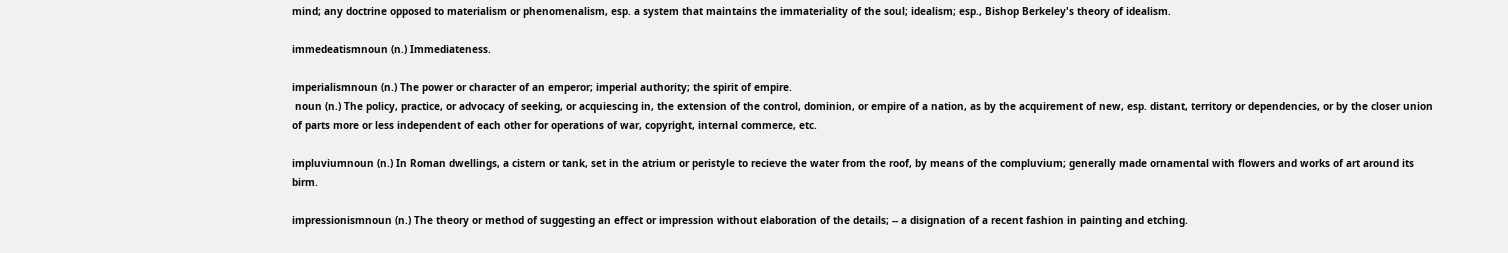mind; any doctrine opposed to materialism or phenomenalism, esp. a system that maintains the immateriality of the soul; idealism; esp., Bishop Berkeley's theory of idealism.

immedeatismnoun (n.) Immediateness.

imperialismnoun (n.) The power or character of an emperor; imperial authority; the spirit of empire.
 noun (n.) The policy, practice, or advocacy of seeking, or acquiescing in, the extension of the control, dominion, or empire of a nation, as by the acquirement of new, esp. distant, territory or dependencies, or by the closer union of parts more or less independent of each other for operations of war, copyright, internal commerce, etc.

impluviumnoun (n.) In Roman dwellings, a cistern or tank, set in the atrium or peristyle to recieve the water from the roof, by means of the compluvium; generally made ornamental with flowers and works of art around its birm.

impressionismnoun (n.) The theory or method of suggesting an effect or impression without elaboration of the details; -- a disignation of a recent fashion in painting and etching.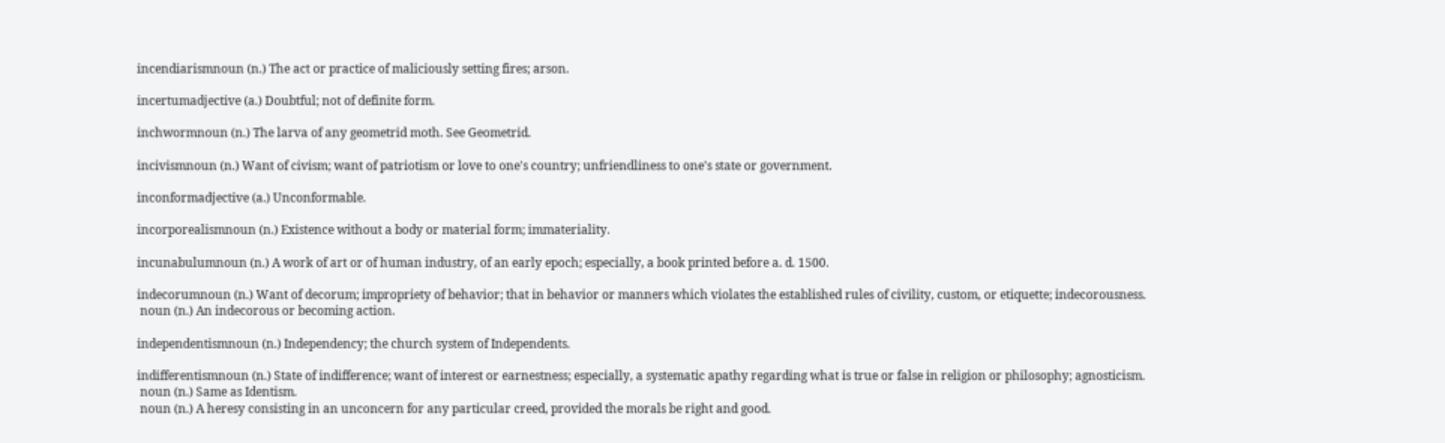incendiarismnoun (n.) The act or practice of maliciously setting fires; arson.

incertumadjective (a.) Doubtful; not of definite form.

inchwormnoun (n.) The larva of any geometrid moth. See Geometrid.

incivismnoun (n.) Want of civism; want of patriotism or love to one's country; unfriendliness to one's state or government.

inconformadjective (a.) Unconformable.

incorporealismnoun (n.) Existence without a body or material form; immateriality.

incunabulumnoun (n.) A work of art or of human industry, of an early epoch; especially, a book printed before a. d. 1500.

indecorumnoun (n.) Want of decorum; impropriety of behavior; that in behavior or manners which violates the established rules of civility, custom, or etiquette; indecorousness.
 noun (n.) An indecorous or becoming action.

independentismnoun (n.) Independency; the church system of Independents.

indifferentismnoun (n.) State of indifference; want of interest or earnestness; especially, a systematic apathy regarding what is true or false in religion or philosophy; agnosticism.
 noun (n.) Same as Identism.
 noun (n.) A heresy consisting in an unconcern for any particular creed, provided the morals be right and good.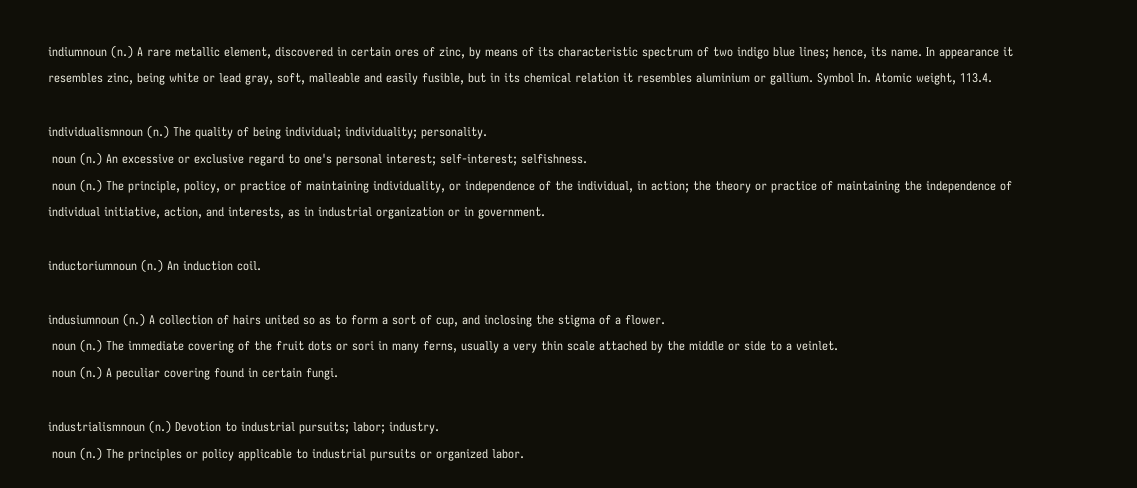indiumnoun (n.) A rare metallic element, discovered in certain ores of zinc, by means of its characteristic spectrum of two indigo blue lines; hence, its name. In appearance it resembles zinc, being white or lead gray, soft, malleable and easily fusible, but in its chemical relation it resembles aluminium or gallium. Symbol In. Atomic weight, 113.4.

individualismnoun (n.) The quality of being individual; individuality; personality.
 noun (n.) An excessive or exclusive regard to one's personal interest; self-interest; selfishness.
 noun (n.) The principle, policy, or practice of maintaining individuality, or independence of the individual, in action; the theory or practice of maintaining the independence of individual initiative, action, and interests, as in industrial organization or in government.

inductoriumnoun (n.) An induction coil.

indusiumnoun (n.) A collection of hairs united so as to form a sort of cup, and inclosing the stigma of a flower.
 noun (n.) The immediate covering of the fruit dots or sori in many ferns, usually a very thin scale attached by the middle or side to a veinlet.
 noun (n.) A peculiar covering found in certain fungi.

industrialismnoun (n.) Devotion to industrial pursuits; labor; industry.
 noun (n.) The principles or policy applicable to industrial pursuits or organized labor.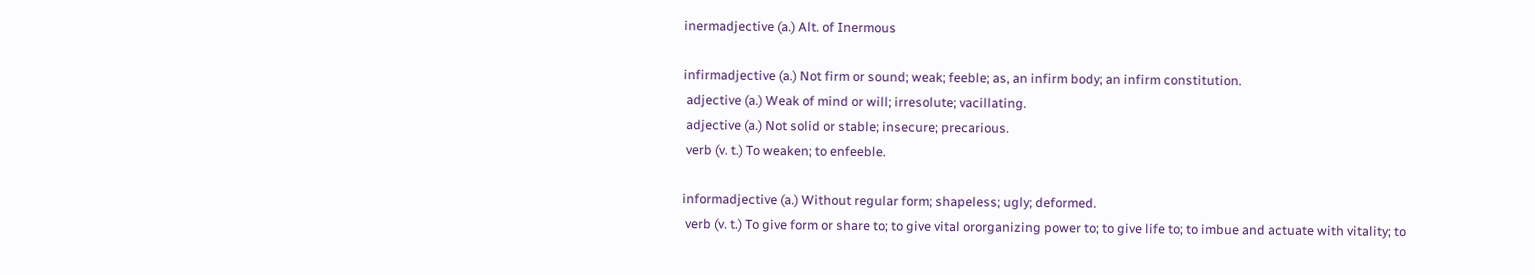inermadjective (a.) Alt. of Inermous

infirmadjective (a.) Not firm or sound; weak; feeble; as, an infirm body; an infirm constitution.
 adjective (a.) Weak of mind or will; irresolute; vacillating.
 adjective (a.) Not solid or stable; insecure; precarious.
 verb (v. t.) To weaken; to enfeeble.

informadjective (a.) Without regular form; shapeless; ugly; deformed.
 verb (v. t.) To give form or share to; to give vital ororganizing power to; to give life to; to imbue and actuate with vitality; to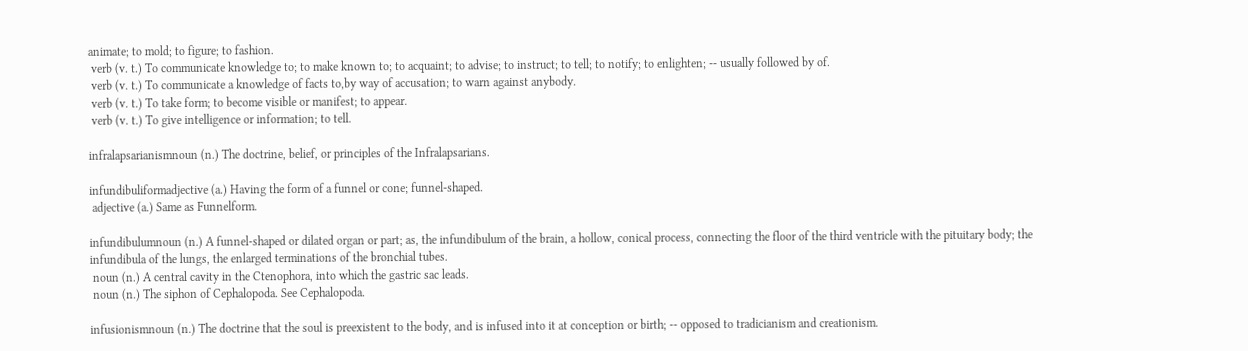animate; to mold; to figure; to fashion.
 verb (v. t.) To communicate knowledge to; to make known to; to acquaint; to advise; to instruct; to tell; to notify; to enlighten; -- usually followed by of.
 verb (v. t.) To communicate a knowledge of facts to,by way of accusation; to warn against anybody.
 verb (v. t.) To take form; to become visible or manifest; to appear.
 verb (v. t.) To give intelligence or information; to tell.

infralapsarianismnoun (n.) The doctrine, belief, or principles of the Infralapsarians.

infundibuliformadjective (a.) Having the form of a funnel or cone; funnel-shaped.
 adjective (a.) Same as Funnelform.

infundibulumnoun (n.) A funnel-shaped or dilated organ or part; as, the infundibulum of the brain, a hollow, conical process, connecting the floor of the third ventricle with the pituitary body; the infundibula of the lungs, the enlarged terminations of the bronchial tubes.
 noun (n.) A central cavity in the Ctenophora, into which the gastric sac leads.
 noun (n.) The siphon of Cephalopoda. See Cephalopoda.

infusionismnoun (n.) The doctrine that the soul is preexistent to the body, and is infused into it at conception or birth; -- opposed to tradicianism and creationism.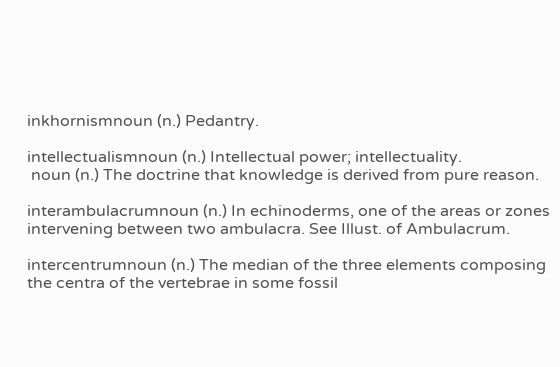inkhornismnoun (n.) Pedantry.

intellectualismnoun (n.) Intellectual power; intellectuality.
 noun (n.) The doctrine that knowledge is derived from pure reason.

interambulacrumnoun (n.) In echinoderms, one of the areas or zones intervening between two ambulacra. See Illust. of Ambulacrum.

intercentrumnoun (n.) The median of the three elements composing the centra of the vertebrae in some fossil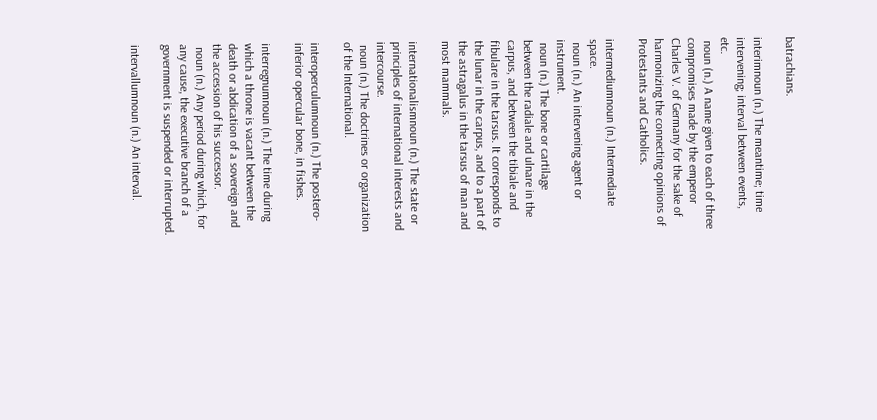batrachians.

interimnoun (n.) The meantime; time intervening; interval between events, etc.
 noun (n.) A name given to each of three compromises made by the emperor Charles V. of Germany for the sake of harmonizing the connecting opinions of Protestants and Catholics.

intermediumnoun (n.) Intermediate space.
 noun (n.) An intervening agent or instrument.
 noun (n.) The bone or cartilage between the radiale and ulnare in the carpus, and between the tibiale and fibulare in the tarsus. It corresponds to the lunar in the carpus, and to a part of the astragalus in the tarsus of man and most mammals.

internationalismnoun (n.) The state or principles of international interests and intercourse.
 noun (n.) The doctrines or organization of the International.

interoperculumnoun (n.) The postero-inferior opercular bone, in fishes.

interregnumnoun (n.) The time during which a throne is vacant between the death or abdication of a sovereign and the accession of his successor.
 noun (n.) Any period during which, for any cause, the executive branch of a government is suspended or interrupted.

intervallumnoun (n.) An interval.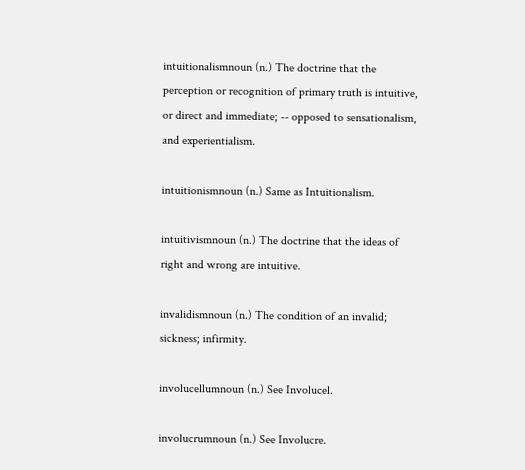intuitionalismnoun (n.) The doctrine that the perception or recognition of primary truth is intuitive, or direct and immediate; -- opposed to sensationalism, and experientialism.

intuitionismnoun (n.) Same as Intuitionalism.

intuitivismnoun (n.) The doctrine that the ideas of right and wrong are intuitive.

invalidismnoun (n.) The condition of an invalid; sickness; infirmity.

involucellumnoun (n.) See Involucel.

involucrumnoun (n.) See Involucre.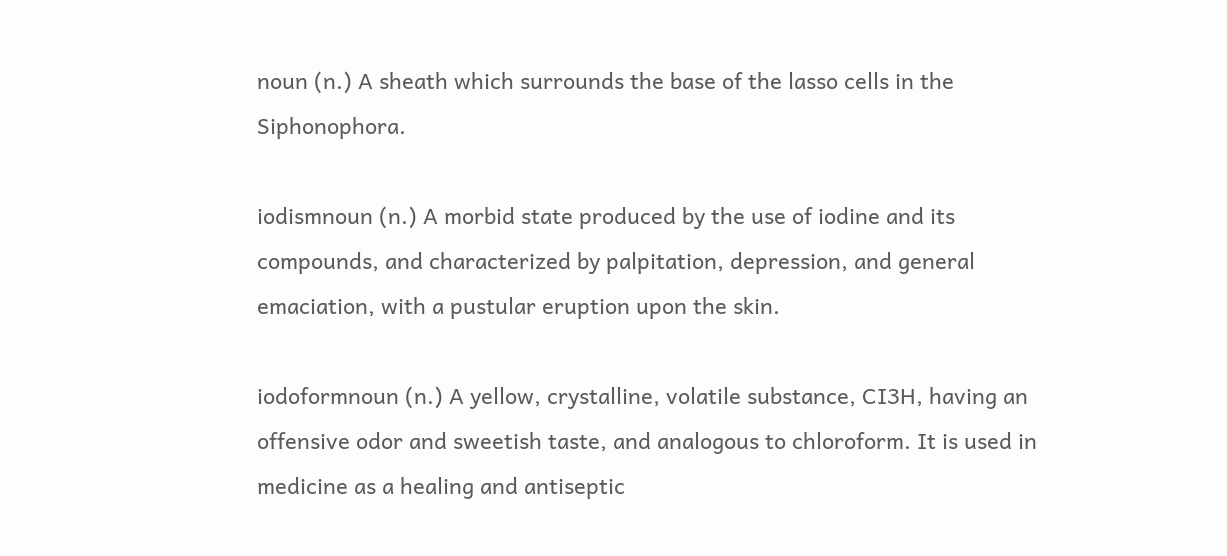noun (n.) A sheath which surrounds the base of the lasso cells in the Siphonophora.

iodismnoun (n.) A morbid state produced by the use of iodine and its compounds, and characterized by palpitation, depression, and general emaciation, with a pustular eruption upon the skin.

iodoformnoun (n.) A yellow, crystalline, volatile substance, CI3H, having an offensive odor and sweetish taste, and analogous to chloroform. It is used in medicine as a healing and antiseptic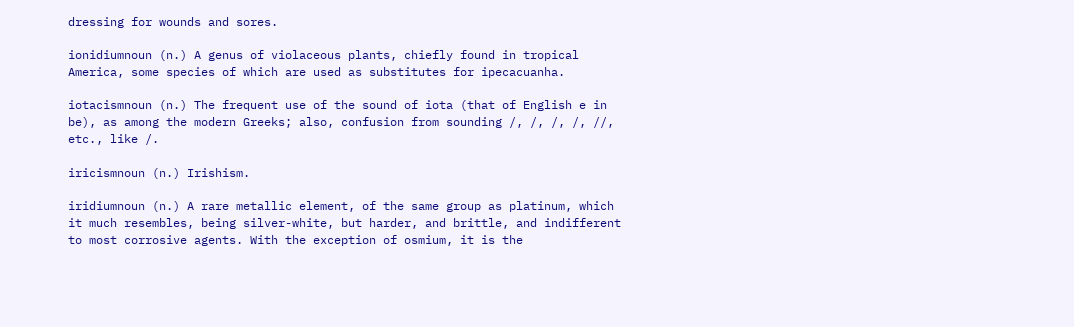dressing for wounds and sores.

ionidiumnoun (n.) A genus of violaceous plants, chiefly found in tropical America, some species of which are used as substitutes for ipecacuanha.

iotacismnoun (n.) The frequent use of the sound of iota (that of English e in be), as among the modern Greeks; also, confusion from sounding /, /, /, /, //, etc., like /.

iricismnoun (n.) Irishism.

iridiumnoun (n.) A rare metallic element, of the same group as platinum, which it much resembles, being silver-white, but harder, and brittle, and indifferent to most corrosive agents. With the exception of osmium, it is the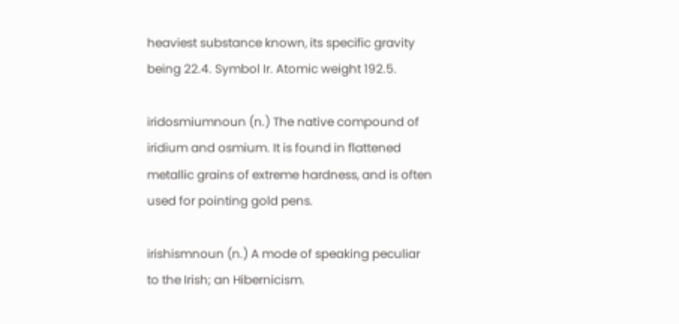heaviest substance known, its specific gravity being 22.4. Symbol Ir. Atomic weight 192.5.

iridosmiumnoun (n.) The native compound of iridium and osmium. It is found in flattened metallic grains of extreme hardness, and is often used for pointing gold pens.

irishismnoun (n.) A mode of speaking peculiar to the Irish; an Hibernicism.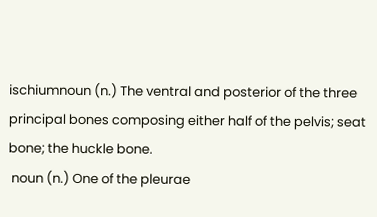ischiumnoun (n.) The ventral and posterior of the three principal bones composing either half of the pelvis; seat bone; the huckle bone.
 noun (n.) One of the pleurae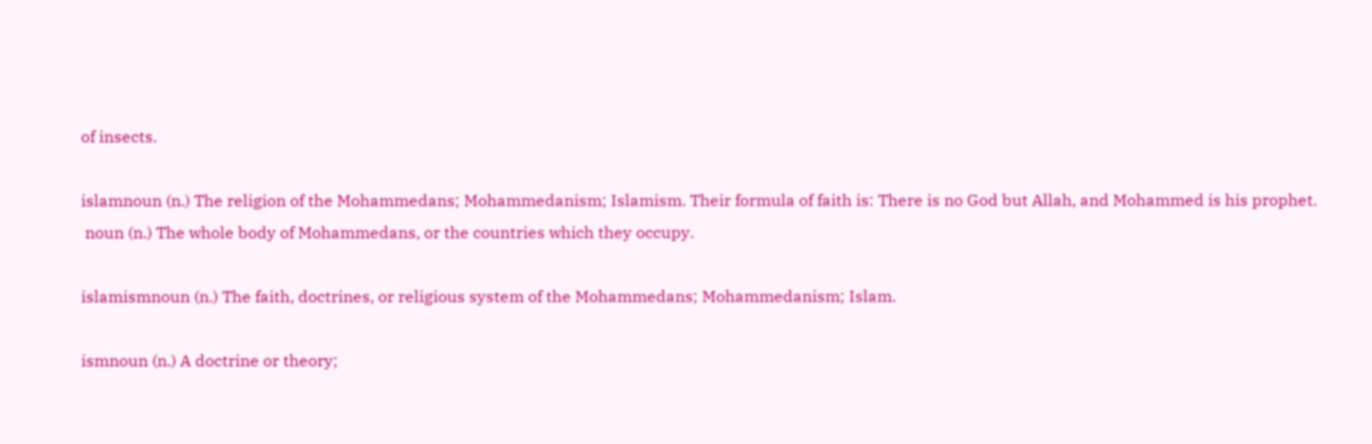of insects.

islamnoun (n.) The religion of the Mohammedans; Mohammedanism; Islamism. Their formula of faith is: There is no God but Allah, and Mohammed is his prophet.
 noun (n.) The whole body of Mohammedans, or the countries which they occupy.

islamismnoun (n.) The faith, doctrines, or religious system of the Mohammedans; Mohammedanism; Islam.

ismnoun (n.) A doctrine or theory;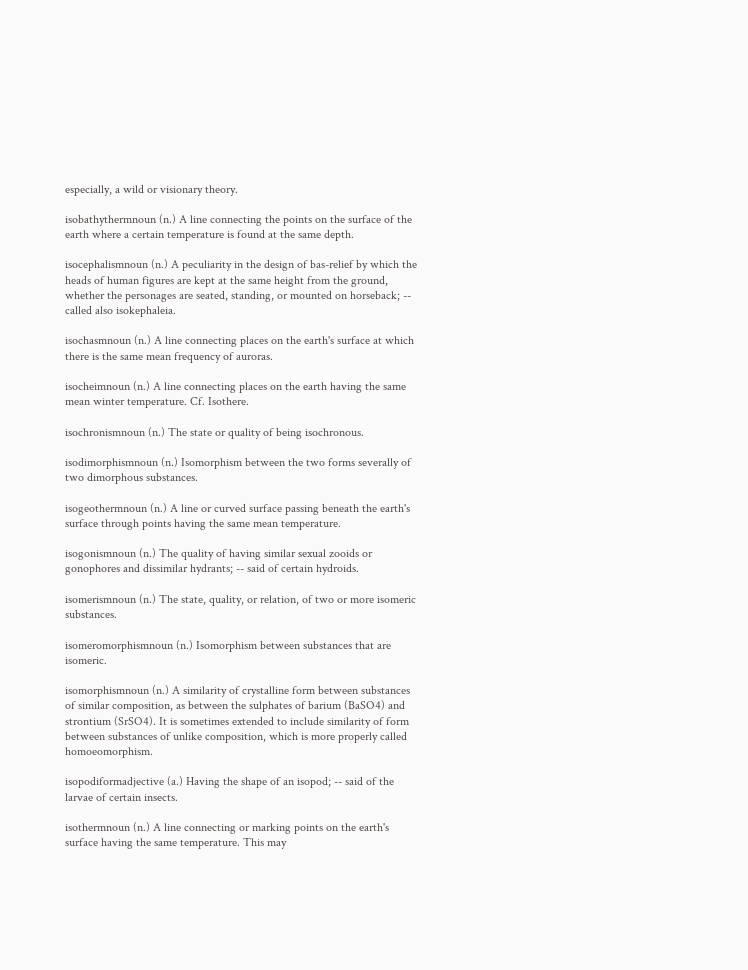especially, a wild or visionary theory.

isobathythermnoun (n.) A line connecting the points on the surface of the earth where a certain temperature is found at the same depth.

isocephalismnoun (n.) A peculiarity in the design of bas-relief by which the heads of human figures are kept at the same height from the ground, whether the personages are seated, standing, or mounted on horseback; -- called also isokephaleia.

isochasmnoun (n.) A line connecting places on the earth's surface at which there is the same mean frequency of auroras.

isocheimnoun (n.) A line connecting places on the earth having the same mean winter temperature. Cf. Isothere.

isochronismnoun (n.) The state or quality of being isochronous.

isodimorphismnoun (n.) Isomorphism between the two forms severally of two dimorphous substances.

isogeothermnoun (n.) A line or curved surface passing beneath the earth's surface through points having the same mean temperature.

isogonismnoun (n.) The quality of having similar sexual zooids or gonophores and dissimilar hydrants; -- said of certain hydroids.

isomerismnoun (n.) The state, quality, or relation, of two or more isomeric substances.

isomeromorphismnoun (n.) Isomorphism between substances that are isomeric.

isomorphismnoun (n.) A similarity of crystalline form between substances of similar composition, as between the sulphates of barium (BaSO4) and strontium (SrSO4). It is sometimes extended to include similarity of form between substances of unlike composition, which is more properly called homoeomorphism.

isopodiformadjective (a.) Having the shape of an isopod; -- said of the larvae of certain insects.

isothermnoun (n.) A line connecting or marking points on the earth's surface having the same temperature. This may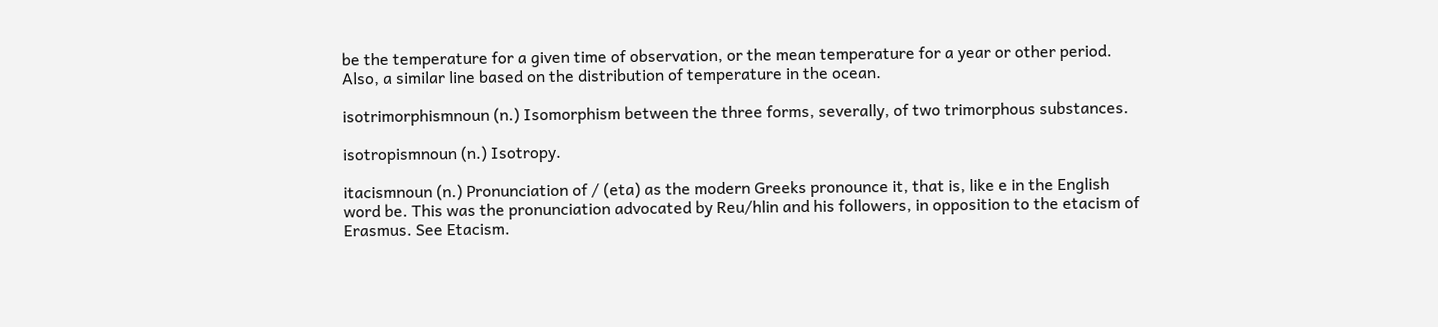be the temperature for a given time of observation, or the mean temperature for a year or other period. Also, a similar line based on the distribution of temperature in the ocean.

isotrimorphismnoun (n.) Isomorphism between the three forms, severally, of two trimorphous substances.

isotropismnoun (n.) Isotropy.

itacismnoun (n.) Pronunciation of / (eta) as the modern Greeks pronounce it, that is, like e in the English word be. This was the pronunciation advocated by Reu/hlin and his followers, in opposition to the etacism of Erasmus. See Etacism.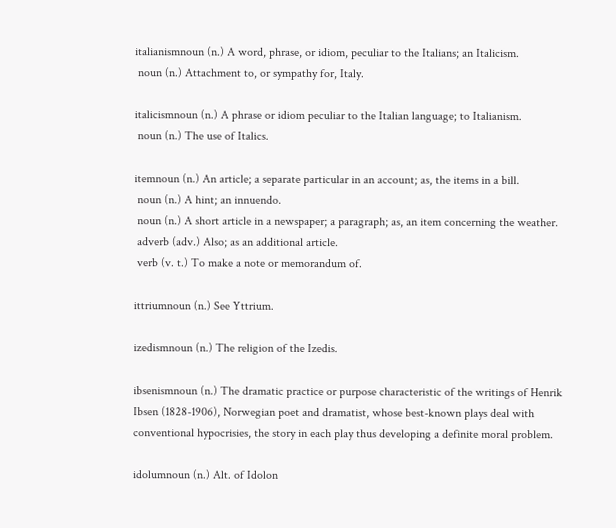italianismnoun (n.) A word, phrase, or idiom, peculiar to the Italians; an Italicism.
 noun (n.) Attachment to, or sympathy for, Italy.

italicismnoun (n.) A phrase or idiom peculiar to the Italian language; to Italianism.
 noun (n.) The use of Italics.

itemnoun (n.) An article; a separate particular in an account; as, the items in a bill.
 noun (n.) A hint; an innuendo.
 noun (n.) A short article in a newspaper; a paragraph; as, an item concerning the weather.
 adverb (adv.) Also; as an additional article.
 verb (v. t.) To make a note or memorandum of.

ittriumnoun (n.) See Yttrium.

izedismnoun (n.) The religion of the Izedis.

ibsenismnoun (n.) The dramatic practice or purpose characteristic of the writings of Henrik Ibsen (1828-1906), Norwegian poet and dramatist, whose best-known plays deal with conventional hypocrisies, the story in each play thus developing a definite moral problem.

idolumnoun (n.) Alt. of Idolon